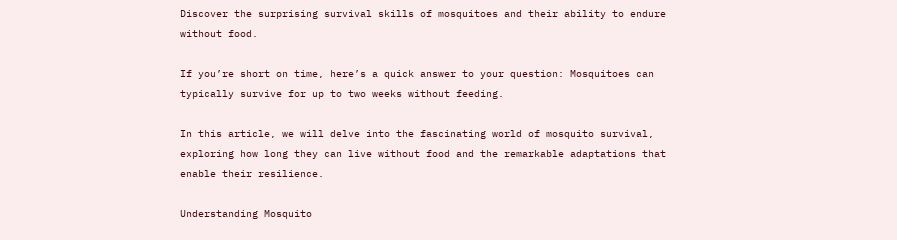Discover the surprising survival skills of mosquitoes and their ability to endure without food.

If you’re short on time, here’s a quick answer to your question: Mosquitoes can typically survive for up to two weeks without feeding.

In this article, we will delve into the fascinating world of mosquito survival, exploring how long they can live without food and the remarkable adaptations that enable their resilience.

Understanding Mosquito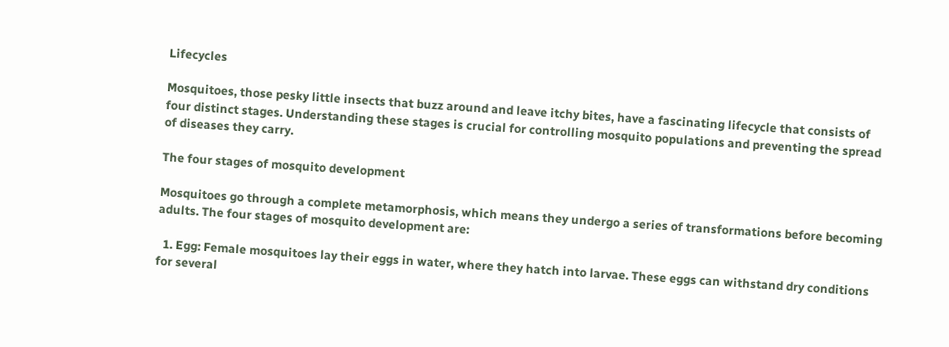Lifecycles

Mosquitoes, those pesky little insects that buzz around and leave itchy bites, have a fascinating lifecycle that consists of four distinct stages. Understanding these stages is crucial for controlling mosquito populations and preventing the spread of diseases they carry.

The four stages of mosquito development

Mosquitoes go through a complete metamorphosis, which means they undergo a series of transformations before becoming adults. The four stages of mosquito development are:

  1. Egg: Female mosquitoes lay their eggs in water, where they hatch into larvae. These eggs can withstand dry conditions for several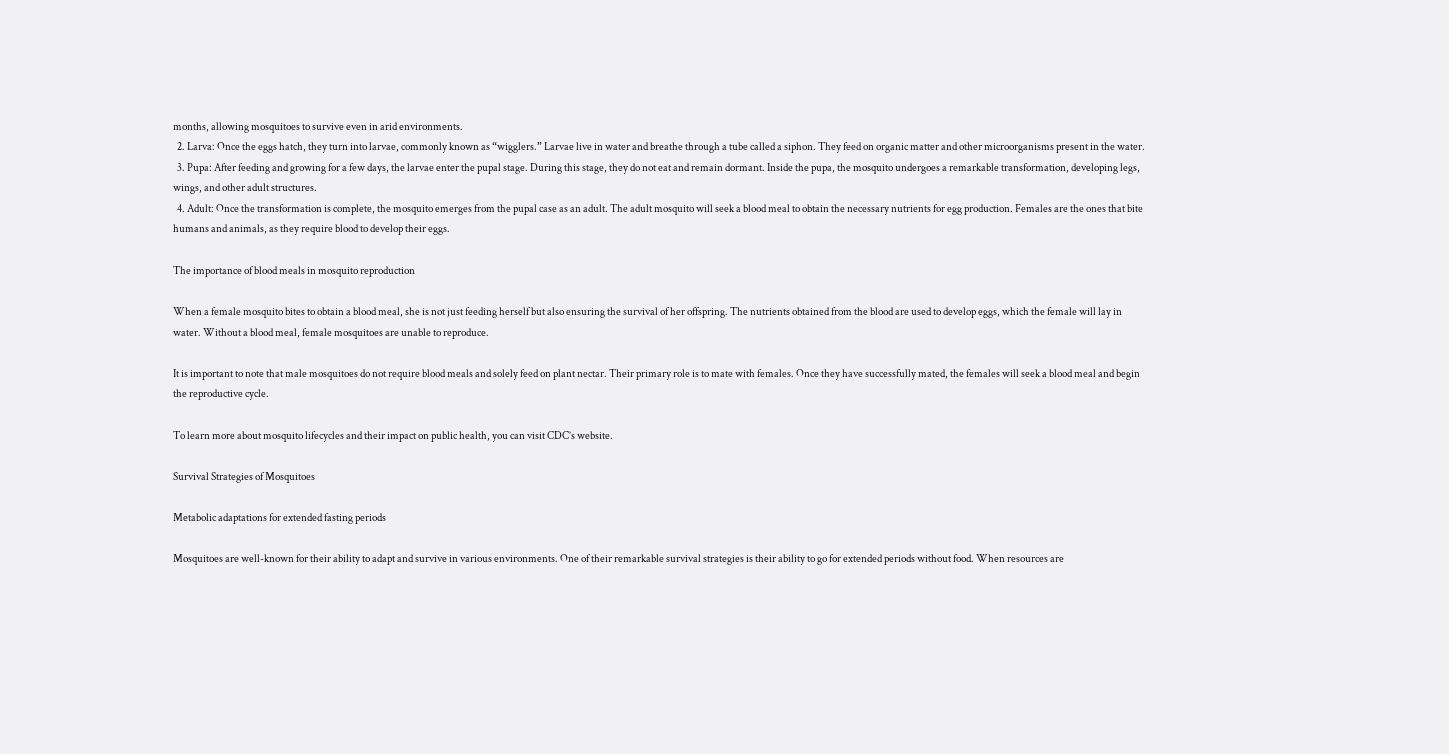months, allowing mosquitoes to survive even in arid environments.
  2. Larva: Once the eggs hatch, they turn into larvae, commonly known as “wigglers.” Larvae live in water and breathe through a tube called a siphon. They feed on organic matter and other microorganisms present in the water.
  3. Pupa: After feeding and growing for a few days, the larvae enter the pupal stage. During this stage, they do not eat and remain dormant. Inside the pupa, the mosquito undergoes a remarkable transformation, developing legs, wings, and other adult structures.
  4. Adult: Once the transformation is complete, the mosquito emerges from the pupal case as an adult. The adult mosquito will seek a blood meal to obtain the necessary nutrients for egg production. Females are the ones that bite humans and animals, as they require blood to develop their eggs.

The importance of blood meals in mosquito reproduction

When a female mosquito bites to obtain a blood meal, she is not just feeding herself but also ensuring the survival of her offspring. The nutrients obtained from the blood are used to develop eggs, which the female will lay in water. Without a blood meal, female mosquitoes are unable to reproduce.

It is important to note that male mosquitoes do not require blood meals and solely feed on plant nectar. Their primary role is to mate with females. Once they have successfully mated, the females will seek a blood meal and begin the reproductive cycle.

To learn more about mosquito lifecycles and their impact on public health, you can visit CDC’s website.

Survival Strategies of Mosquitoes

Metabolic adaptations for extended fasting periods

Mosquitoes are well-known for their ability to adapt and survive in various environments. One of their remarkable survival strategies is their ability to go for extended periods without food. When resources are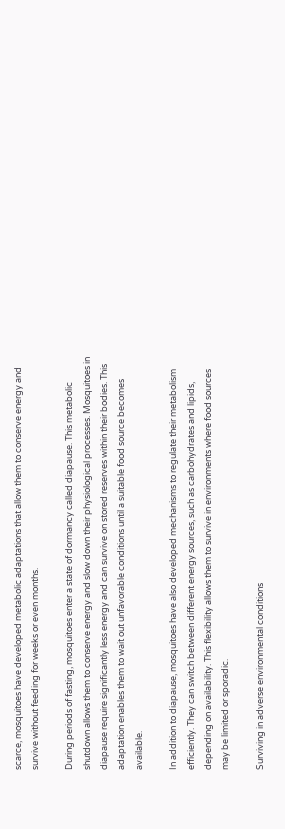scarce, mosquitoes have developed metabolic adaptations that allow them to conserve energy and survive without feeding for weeks or even months.

During periods of fasting, mosquitoes enter a state of dormancy called diapause. This metabolic shutdown allows them to conserve energy and slow down their physiological processes. Mosquitoes in diapause require significantly less energy and can survive on stored reserves within their bodies. This adaptation enables them to wait out unfavorable conditions until a suitable food source becomes available.

In addition to diapause, mosquitoes have also developed mechanisms to regulate their metabolism efficiently. They can switch between different energy sources, such as carbohydrates and lipids, depending on availability. This flexibility allows them to survive in environments where food sources may be limited or sporadic.

Surviving in adverse environmental conditions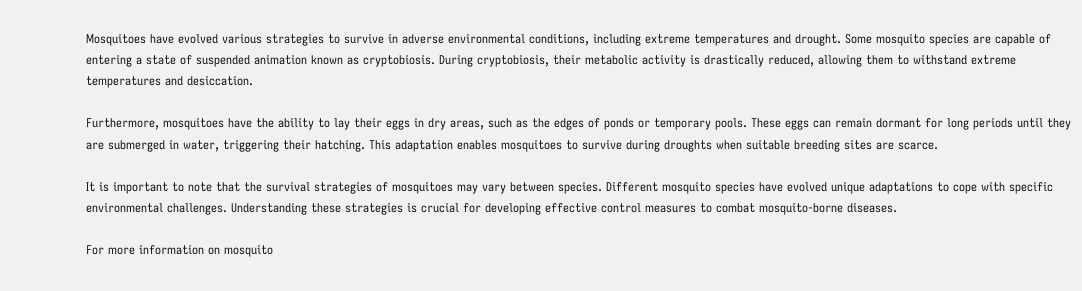Mosquitoes have evolved various strategies to survive in adverse environmental conditions, including extreme temperatures and drought. Some mosquito species are capable of entering a state of suspended animation known as cryptobiosis. During cryptobiosis, their metabolic activity is drastically reduced, allowing them to withstand extreme temperatures and desiccation.

Furthermore, mosquitoes have the ability to lay their eggs in dry areas, such as the edges of ponds or temporary pools. These eggs can remain dormant for long periods until they are submerged in water, triggering their hatching. This adaptation enables mosquitoes to survive during droughts when suitable breeding sites are scarce.

It is important to note that the survival strategies of mosquitoes may vary between species. Different mosquito species have evolved unique adaptations to cope with specific environmental challenges. Understanding these strategies is crucial for developing effective control measures to combat mosquito-borne diseases.

For more information on mosquito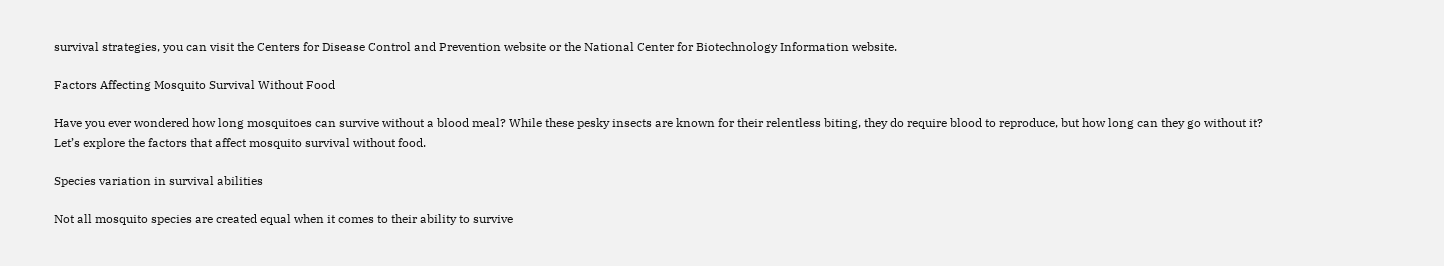survival strategies, you can visit the Centers for Disease Control and Prevention website or the National Center for Biotechnology Information website.

Factors Affecting Mosquito Survival Without Food

Have you ever wondered how long mosquitoes can survive without a blood meal? While these pesky insects are known for their relentless biting, they do require blood to reproduce, but how long can they go without it? Let’s explore the factors that affect mosquito survival without food.

Species variation in survival abilities

Not all mosquito species are created equal when it comes to their ability to survive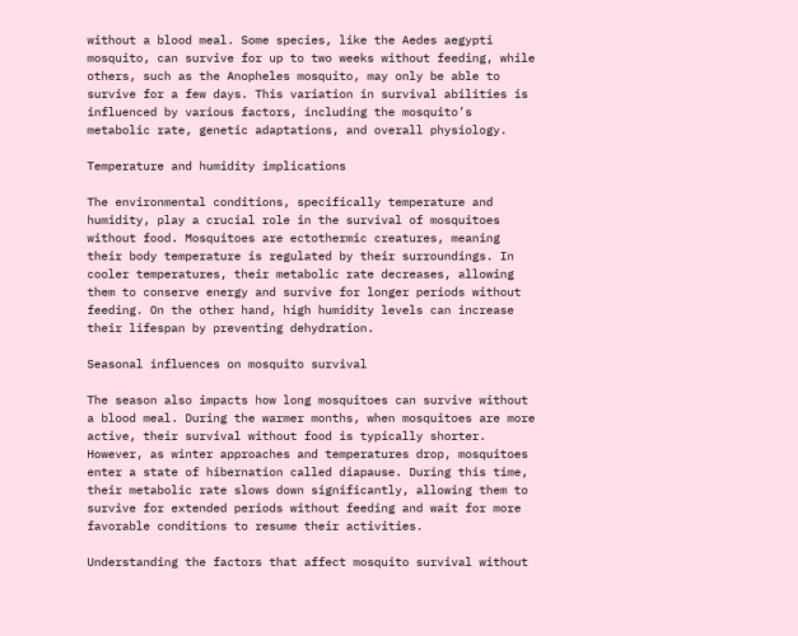without a blood meal. Some species, like the Aedes aegypti mosquito, can survive for up to two weeks without feeding, while others, such as the Anopheles mosquito, may only be able to survive for a few days. This variation in survival abilities is influenced by various factors, including the mosquito’s metabolic rate, genetic adaptations, and overall physiology.

Temperature and humidity implications

The environmental conditions, specifically temperature and humidity, play a crucial role in the survival of mosquitoes without food. Mosquitoes are ectothermic creatures, meaning their body temperature is regulated by their surroundings. In cooler temperatures, their metabolic rate decreases, allowing them to conserve energy and survive for longer periods without feeding. On the other hand, high humidity levels can increase their lifespan by preventing dehydration.

Seasonal influences on mosquito survival

The season also impacts how long mosquitoes can survive without a blood meal. During the warmer months, when mosquitoes are more active, their survival without food is typically shorter. However, as winter approaches and temperatures drop, mosquitoes enter a state of hibernation called diapause. During this time, their metabolic rate slows down significantly, allowing them to survive for extended periods without feeding and wait for more favorable conditions to resume their activities.

Understanding the factors that affect mosquito survival without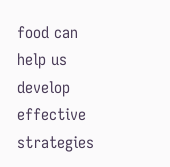food can help us develop effective strategies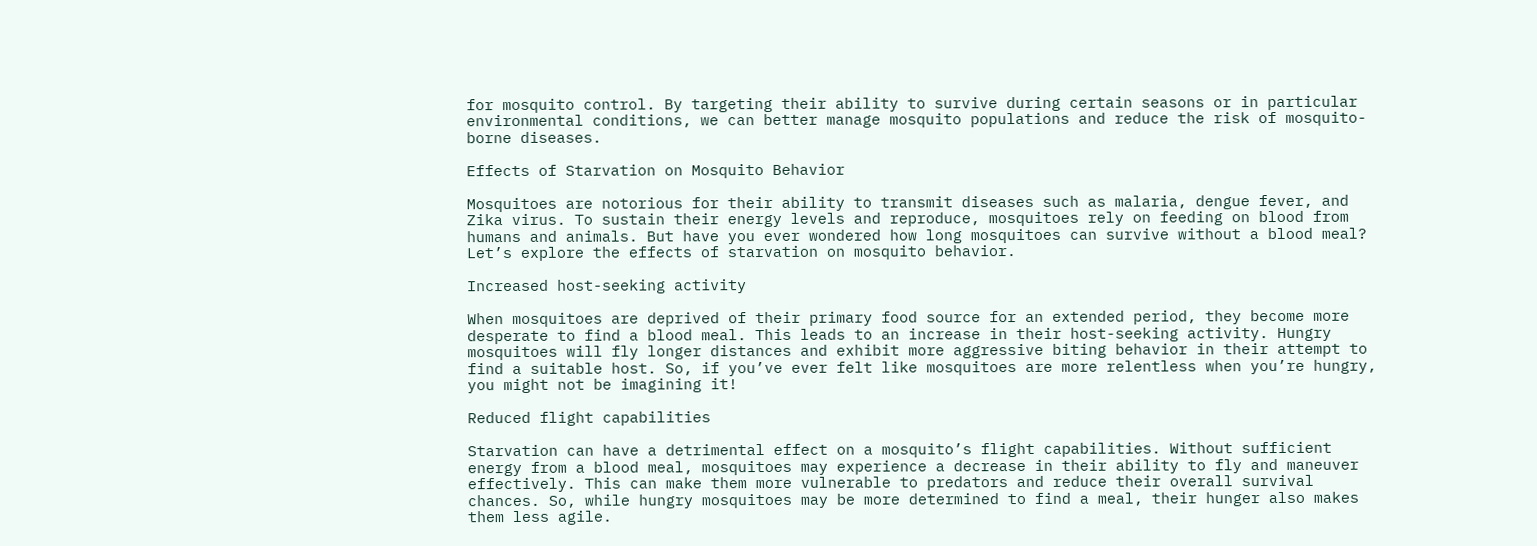for mosquito control. By targeting their ability to survive during certain seasons or in particular environmental conditions, we can better manage mosquito populations and reduce the risk of mosquito-borne diseases.

Effects of Starvation on Mosquito Behavior

Mosquitoes are notorious for their ability to transmit diseases such as malaria, dengue fever, and Zika virus. To sustain their energy levels and reproduce, mosquitoes rely on feeding on blood from humans and animals. But have you ever wondered how long mosquitoes can survive without a blood meal? Let’s explore the effects of starvation on mosquito behavior.

Increased host-seeking activity

When mosquitoes are deprived of their primary food source for an extended period, they become more desperate to find a blood meal. This leads to an increase in their host-seeking activity. Hungry mosquitoes will fly longer distances and exhibit more aggressive biting behavior in their attempt to find a suitable host. So, if you’ve ever felt like mosquitoes are more relentless when you’re hungry, you might not be imagining it!

Reduced flight capabilities

Starvation can have a detrimental effect on a mosquito’s flight capabilities. Without sufficient energy from a blood meal, mosquitoes may experience a decrease in their ability to fly and maneuver effectively. This can make them more vulnerable to predators and reduce their overall survival chances. So, while hungry mosquitoes may be more determined to find a meal, their hunger also makes them less agile.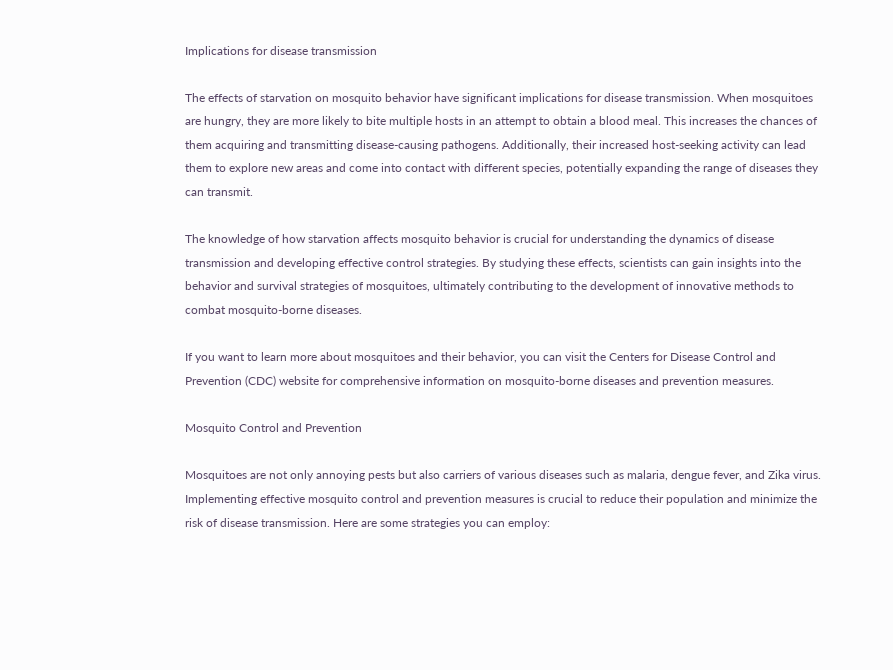Implications for disease transmission

The effects of starvation on mosquito behavior have significant implications for disease transmission. When mosquitoes are hungry, they are more likely to bite multiple hosts in an attempt to obtain a blood meal. This increases the chances of them acquiring and transmitting disease-causing pathogens. Additionally, their increased host-seeking activity can lead them to explore new areas and come into contact with different species, potentially expanding the range of diseases they can transmit.

The knowledge of how starvation affects mosquito behavior is crucial for understanding the dynamics of disease transmission and developing effective control strategies. By studying these effects, scientists can gain insights into the behavior and survival strategies of mosquitoes, ultimately contributing to the development of innovative methods to combat mosquito-borne diseases.

If you want to learn more about mosquitoes and their behavior, you can visit the Centers for Disease Control and Prevention (CDC) website for comprehensive information on mosquito-borne diseases and prevention measures.

Mosquito Control and Prevention

Mosquitoes are not only annoying pests but also carriers of various diseases such as malaria, dengue fever, and Zika virus. Implementing effective mosquito control and prevention measures is crucial to reduce their population and minimize the risk of disease transmission. Here are some strategies you can employ: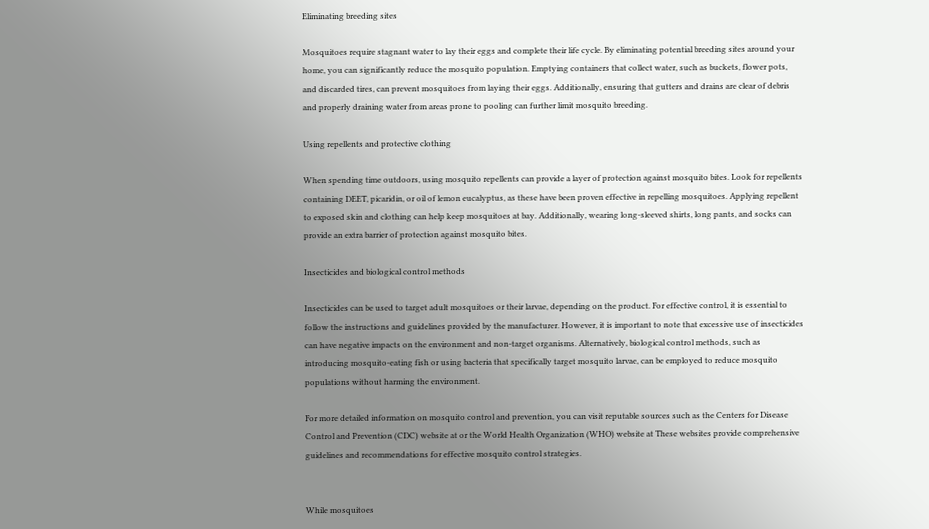Eliminating breeding sites

Mosquitoes require stagnant water to lay their eggs and complete their life cycle. By eliminating potential breeding sites around your home, you can significantly reduce the mosquito population. Emptying containers that collect water, such as buckets, flower pots, and discarded tires, can prevent mosquitoes from laying their eggs. Additionally, ensuring that gutters and drains are clear of debris and properly draining water from areas prone to pooling can further limit mosquito breeding.

Using repellents and protective clothing

When spending time outdoors, using mosquito repellents can provide a layer of protection against mosquito bites. Look for repellents containing DEET, picaridin, or oil of lemon eucalyptus, as these have been proven effective in repelling mosquitoes. Applying repellent to exposed skin and clothing can help keep mosquitoes at bay. Additionally, wearing long-sleeved shirts, long pants, and socks can provide an extra barrier of protection against mosquito bites.

Insecticides and biological control methods

Insecticides can be used to target adult mosquitoes or their larvae, depending on the product. For effective control, it is essential to follow the instructions and guidelines provided by the manufacturer. However, it is important to note that excessive use of insecticides can have negative impacts on the environment and non-target organisms. Alternatively, biological control methods, such as introducing mosquito-eating fish or using bacteria that specifically target mosquito larvae, can be employed to reduce mosquito populations without harming the environment.

For more detailed information on mosquito control and prevention, you can visit reputable sources such as the Centers for Disease Control and Prevention (CDC) website at or the World Health Organization (WHO) website at These websites provide comprehensive guidelines and recommendations for effective mosquito control strategies.


While mosquitoes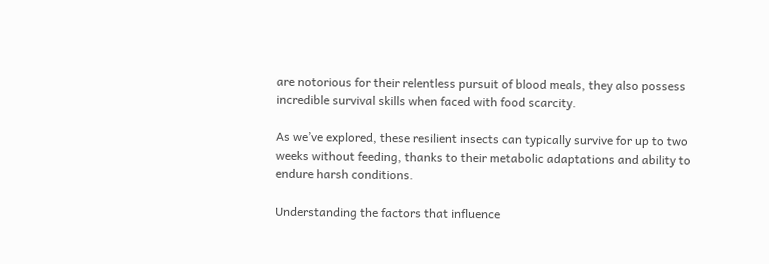are notorious for their relentless pursuit of blood meals, they also possess incredible survival skills when faced with food scarcity.

As we’ve explored, these resilient insects can typically survive for up to two weeks without feeding, thanks to their metabolic adaptations and ability to endure harsh conditions.

Understanding the factors that influence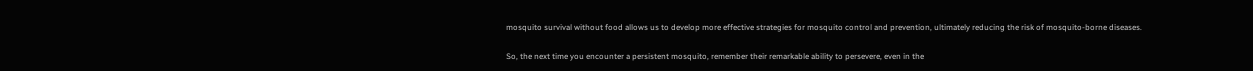mosquito survival without food allows us to develop more effective strategies for mosquito control and prevention, ultimately reducing the risk of mosquito-borne diseases.

So, the next time you encounter a persistent mosquito, remember their remarkable ability to persevere, even in the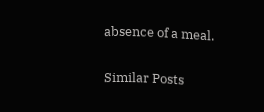absence of a meal.

Similar Posts